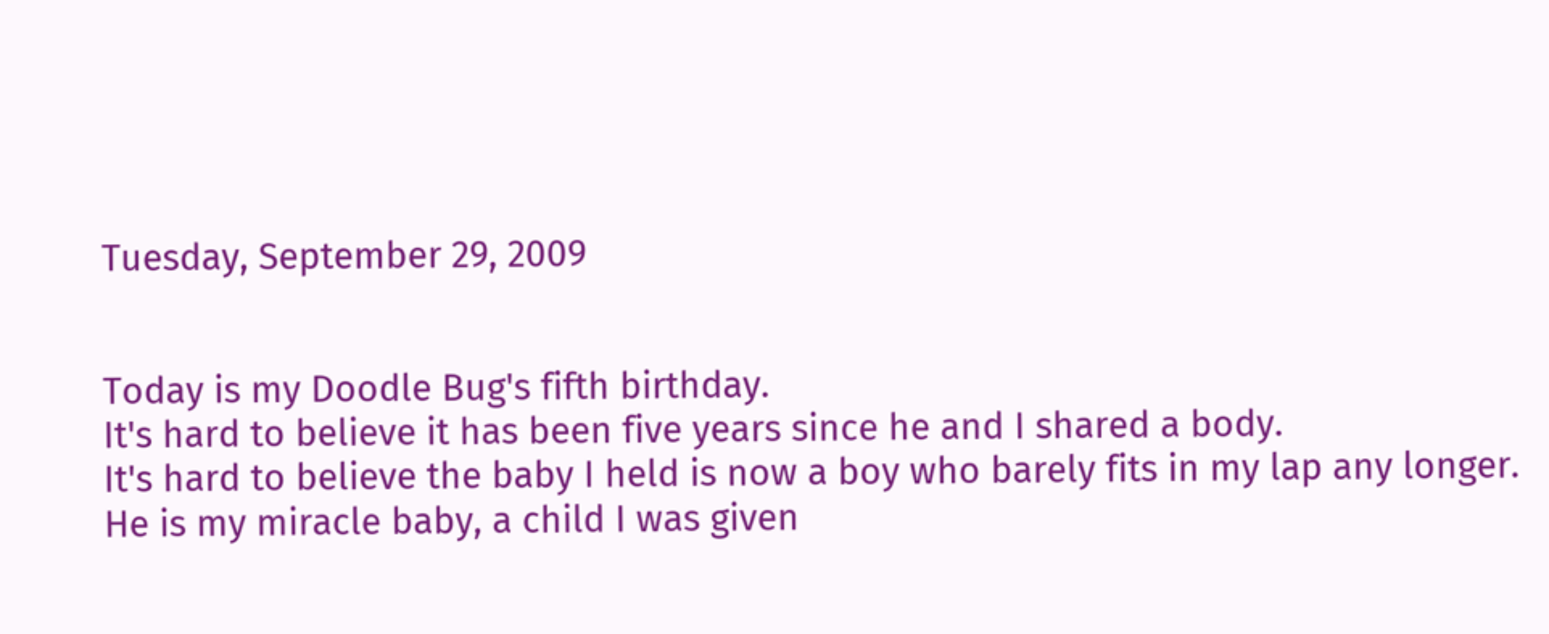Tuesday, September 29, 2009


Today is my Doodle Bug's fifth birthday.
It's hard to believe it has been five years since he and I shared a body.
It's hard to believe the baby I held is now a boy who barely fits in my lap any longer.
He is my miracle baby, a child I was given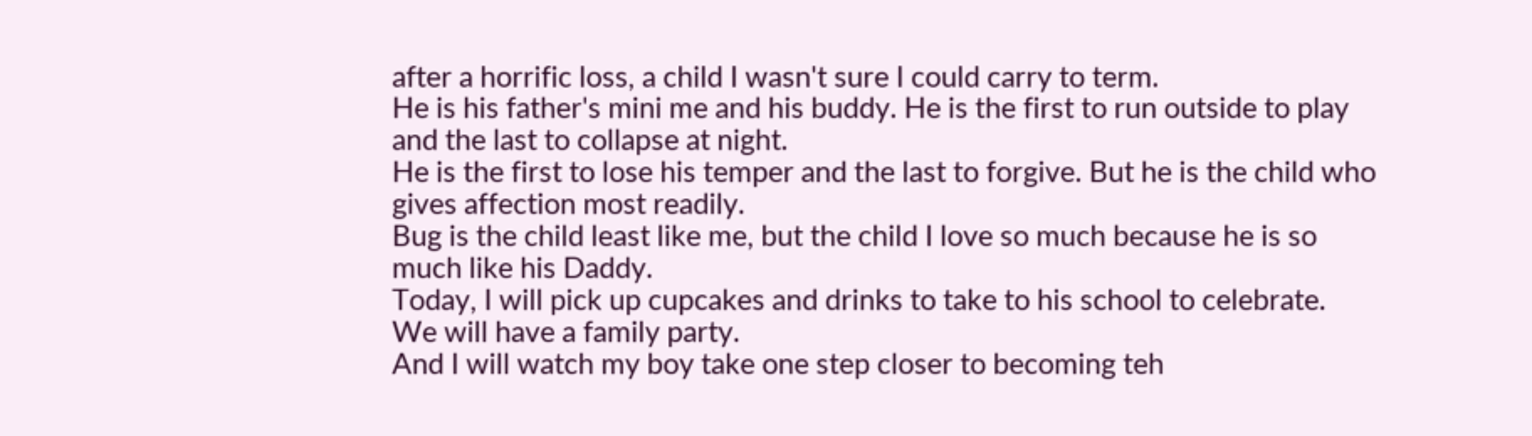after a horrific loss, a child I wasn't sure I could carry to term.
He is his father's mini me and his buddy. He is the first to run outside to play and the last to collapse at night.
He is the first to lose his temper and the last to forgive. But he is the child who gives affection most readily.
Bug is the child least like me, but the child I love so much because he is so much like his Daddy.
Today, I will pick up cupcakes and drinks to take to his school to celebrate.
We will have a family party.
And I will watch my boy take one step closer to becoming teh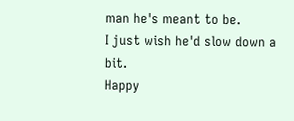man he's meant to be.
I just wish he'd slow down a bit.
Happy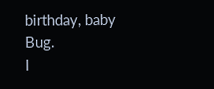birthday, baby Bug.
I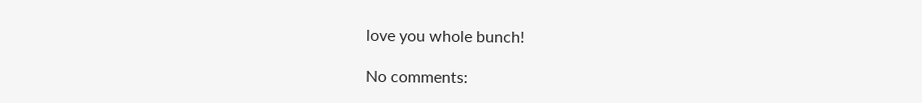love you whole bunch!

No comments: